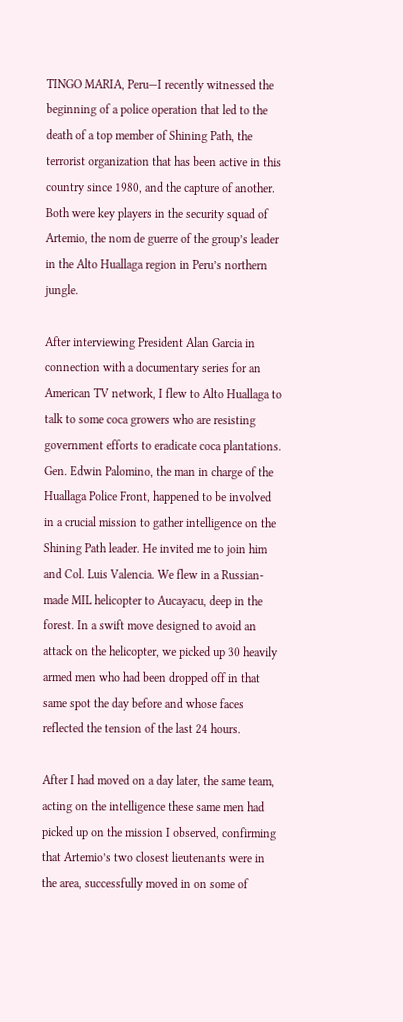TINGO MARIA, Peru—I recently witnessed the beginning of a police operation that led to the death of a top member of Shining Path, the terrorist organization that has been active in this country since 1980, and the capture of another. Both were key players in the security squad of Artemio, the nom de guerre of the group’s leader in the Alto Huallaga region in Peru’s northern jungle.

After interviewing President Alan Garcia in connection with a documentary series for an American TV network, I flew to Alto Huallaga to talk to some coca growers who are resisting government efforts to eradicate coca plantations. Gen. Edwin Palomino, the man in charge of the Huallaga Police Front, happened to be involved in a crucial mission to gather intelligence on the Shining Path leader. He invited me to join him and Col. Luis Valencia. We flew in a Russian-made MIL helicopter to Aucayacu, deep in the forest. In a swift move designed to avoid an attack on the helicopter, we picked up 30 heavily armed men who had been dropped off in that same spot the day before and whose faces reflected the tension of the last 24 hours.

After I had moved on a day later, the same team, acting on the intelligence these same men had picked up on the mission I observed, confirming that Artemio’s two closest lieutenants were in the area, successfully moved in on some of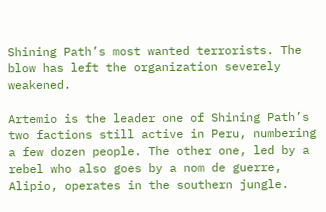Shining Path’s most wanted terrorists. The blow has left the organization severely weakened.

Artemio is the leader one of Shining Path’s two factions still active in Peru, numbering a few dozen people. The other one, led by a rebel who also goes by a nom de guerre, Alipio, operates in the southern jungle.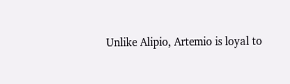Unlike Alipio, Artemio is loyal to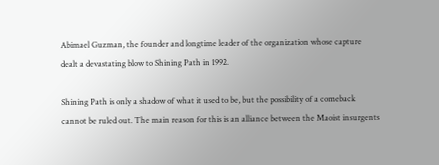Abimael Guzman, the founder and longtime leader of the organization whose capture dealt a devastating blow to Shining Path in 1992.

Shining Path is only a shadow of what it used to be, but the possibility of a comeback cannot be ruled out. The main reason for this is an alliance between the Maoist insurgents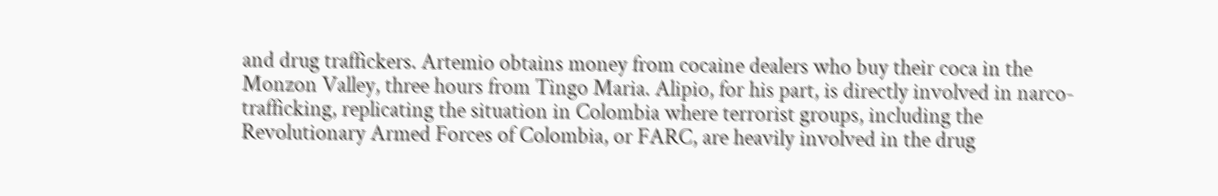and drug traffickers. Artemio obtains money from cocaine dealers who buy their coca in the Monzon Valley, three hours from Tingo Maria. Alipio, for his part, is directly involved in narco-trafficking, replicating the situation in Colombia where terrorist groups, including the Revolutionary Armed Forces of Colombia, or FARC, are heavily involved in the drug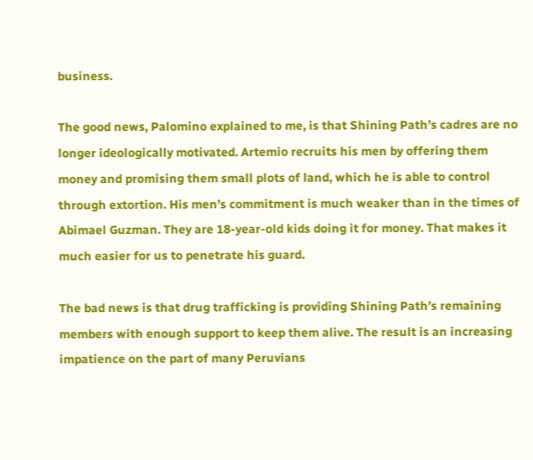business.

The good news, Palomino explained to me, is that Shining Path’s cadres are no longer ideologically motivated. Artemio recruits his men by offering them money and promising them small plots of land, which he is able to control through extortion. His men’s commitment is much weaker than in the times of Abimael Guzman. They are 18-year-old kids doing it for money. That makes it much easier for us to penetrate his guard.

The bad news is that drug trafficking is providing Shining Path’s remaining members with enough support to keep them alive. The result is an increasing impatience on the part of many Peruvians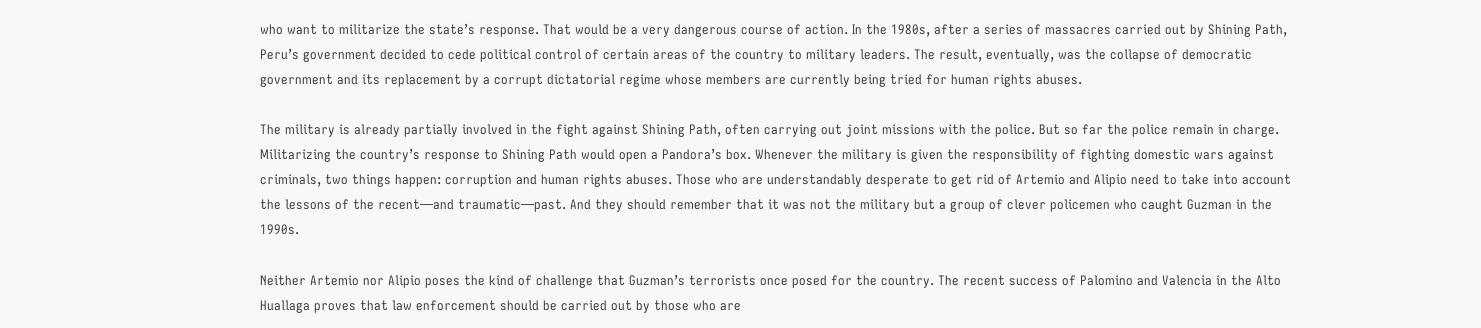who want to militarize the state’s response. That would be a very dangerous course of action. In the 1980s, after a series of massacres carried out by Shining Path, Peru’s government decided to cede political control of certain areas of the country to military leaders. The result, eventually, was the collapse of democratic government and its replacement by a corrupt dictatorial regime whose members are currently being tried for human rights abuses.

The military is already partially involved in the fight against Shining Path, often carrying out joint missions with the police. But so far the police remain in charge. Militarizing the country’s response to Shining Path would open a Pandora’s box. Whenever the military is given the responsibility of fighting domestic wars against criminals, two things happen: corruption and human rights abuses. Those who are understandably desperate to get rid of Artemio and Alipio need to take into account the lessons of the recent—and traumatic—past. And they should remember that it was not the military but a group of clever policemen who caught Guzman in the 1990s.

Neither Artemio nor Alipio poses the kind of challenge that Guzman’s terrorists once posed for the country. The recent success of Palomino and Valencia in the Alto Huallaga proves that law enforcement should be carried out by those who are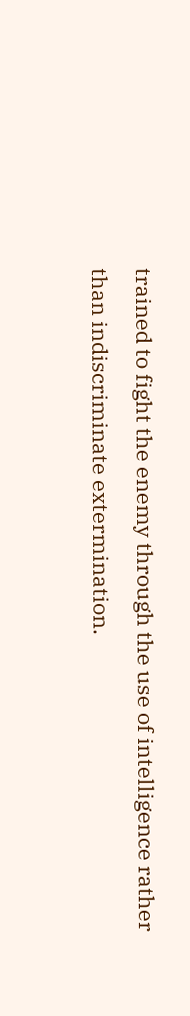trained to fight the enemy through the use of intelligence rather than indiscriminate extermination.